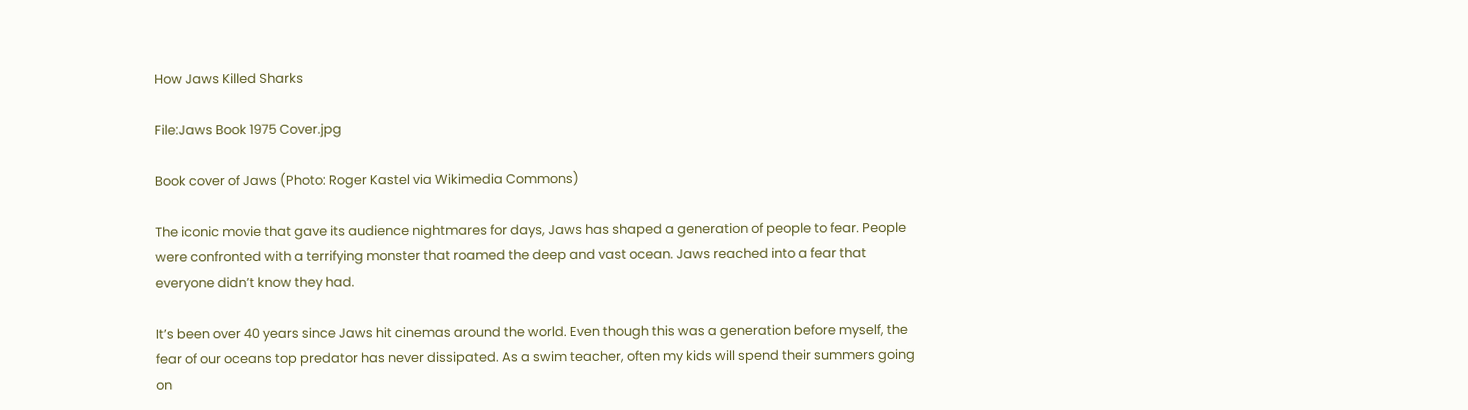How Jaws Killed Sharks

File:Jaws Book 1975 Cover.jpg

Book cover of Jaws (Photo: Roger Kastel via Wikimedia Commons)

The iconic movie that gave its audience nightmares for days, Jaws has shaped a generation of people to fear. People were confronted with a terrifying monster that roamed the deep and vast ocean. Jaws reached into a fear that everyone didn’t know they had.

It’s been over 40 years since Jaws hit cinemas around the world. Even though this was a generation before myself, the fear of our oceans top predator has never dissipated. As a swim teacher, often my kids will spend their summers going on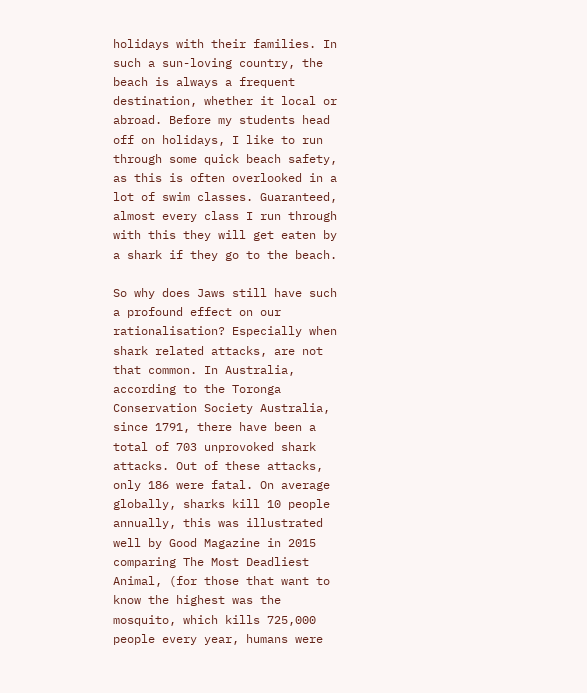holidays with their families. In such a sun-loving country, the beach is always a frequent destination, whether it local or abroad. Before my students head off on holidays, I like to run through some quick beach safety, as this is often overlooked in a lot of swim classes. Guaranteed, almost every class I run through with this they will get eaten by a shark if they go to the beach.

So why does Jaws still have such a profound effect on our rationalisation? Especially when shark related attacks, are not that common. In Australia, according to the Toronga Conservation Society Australia, since 1791, there have been a total of 703 unprovoked shark attacks. Out of these attacks, only 186 were fatal. On average globally, sharks kill 10 people annually, this was illustrated well by Good Magazine in 2015 comparing The Most Deadliest Animal, (for those that want to know the highest was the mosquito, which kills 725,000 people every year, humans were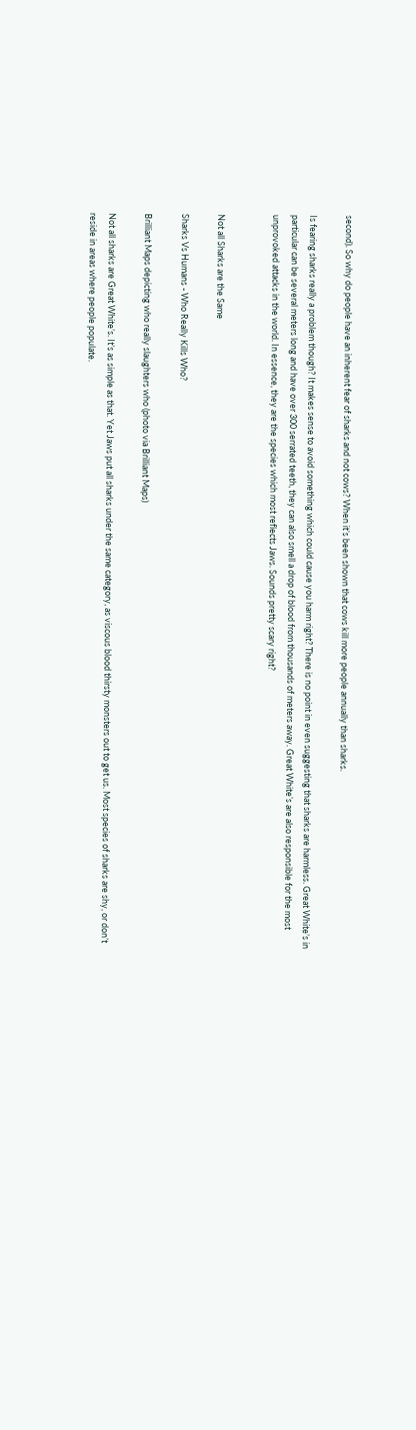second). So why do people have an inherent fear of sharks and not cows? When it’s been shown that cows kill more people annually than sharks.

Is fearing sharks really a problem though? It makes sense to avoid something which could cause you harm right? There is no point in even suggesting that sharks are harmless. Great White’s in particular can be several meters long and have over 300 serrated teeth, they can also smell a drop of blood from thousands of meters away. Great White’s are also responsible for the most unprovoked attacks in the world. In essence, they are the species which most reflects Jaws. Sounds pretty scary right?


Not all Sharks are the Same

Sharks Vs Humans - Who Really Kills Who?

Brilliant Maps depicting who really slaughters who (photo via Brilliant Maps)

Not all sharks are Great White’s. It’s as simple as that. Yet Jaws put all sharks under the same category, as viscous blood thirsty monsters out to get us. Most species of sharks are shy, or don’t reside in areas where people populate.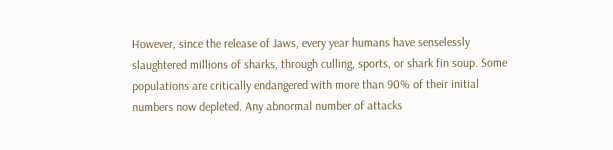However, since the release of Jaws, every year humans have senselessly slaughtered millions of sharks, through culling, sports, or shark fin soup. Some populations are critically endangered with more than 90% of their initial numbers now depleted. Any abnormal number of attacks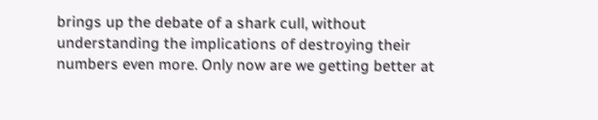brings up the debate of a shark cull, without understanding the implications of destroying their numbers even more. Only now are we getting better at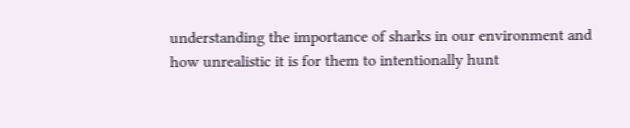understanding the importance of sharks in our environment and how unrealistic it is for them to intentionally hunt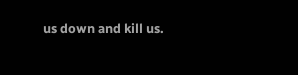us down and kill us.